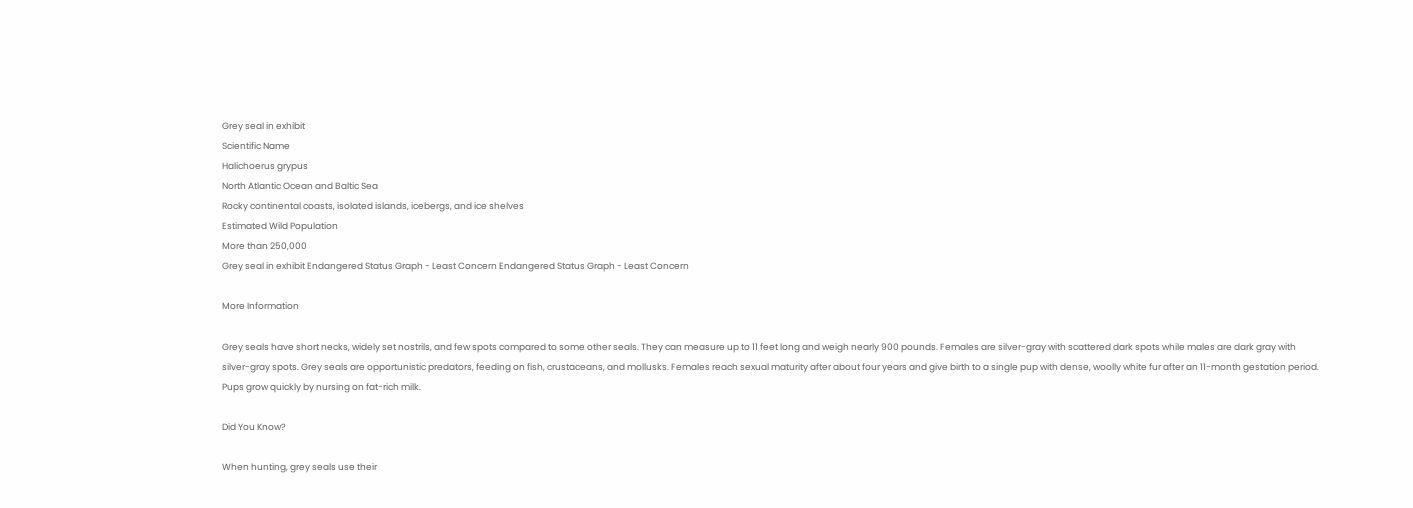Grey seal in exhibit
Scientific Name
Halichoerus grypus
North Atlantic Ocean and Baltic Sea
Rocky continental coasts, isolated islands, icebergs, and ice shelves
Estimated Wild Population
More than 250,000
Grey seal in exhibit Endangered Status Graph - Least Concern Endangered Status Graph - Least Concern

More Information

Grey seals have short necks, widely set nostrils, and few spots compared to some other seals. They can measure up to 11 feet long and weigh nearly 900 pounds. Females are silver-gray with scattered dark spots while males are dark gray with silver-gray spots. Grey seals are opportunistic predators, feeding on fish, crustaceans, and mollusks. Females reach sexual maturity after about four years and give birth to a single pup with dense, woolly white fur after an 11-month gestation period. Pups grow quickly by nursing on fat-rich milk.

Did You Know?

When hunting, grey seals use their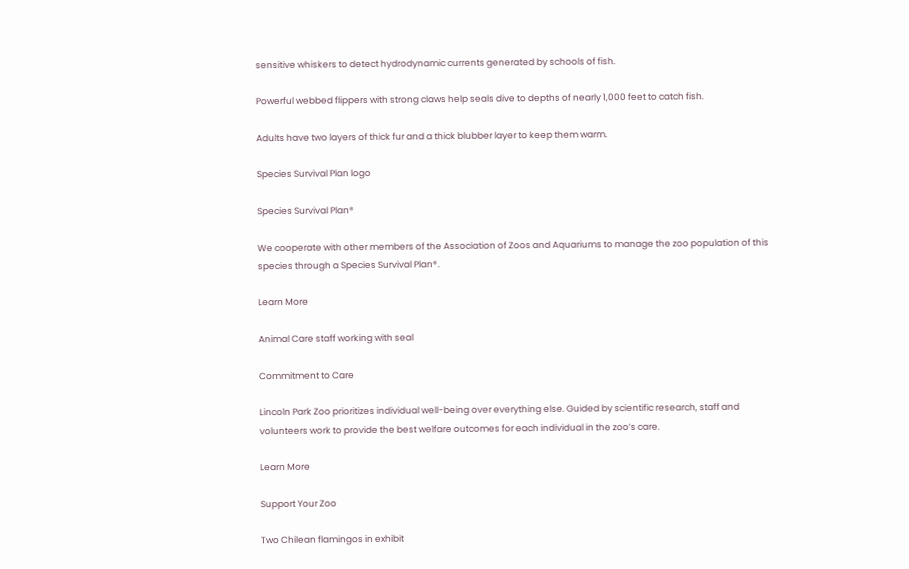sensitive whiskers to detect hydrodynamic currents generated by schools of fish.

Powerful webbed flippers with strong claws help seals dive to depths of nearly 1,000 feet to catch fish.

Adults have two layers of thick fur and a thick blubber layer to keep them warm.

Species Survival Plan logo

Species Survival Plan®

We cooperate with other members of the Association of Zoos and Aquariums to manage the zoo population of this species through a Species Survival Plan®.

Learn More

Animal Care staff working with seal

Commitment to Care

Lincoln Park Zoo prioritizes individual well-being over everything else. Guided by scientific research, staff and volunteers work to provide the best welfare outcomes for each individual in the zoo’s care.

Learn More

Support Your Zoo

Two Chilean flamingos in exhibit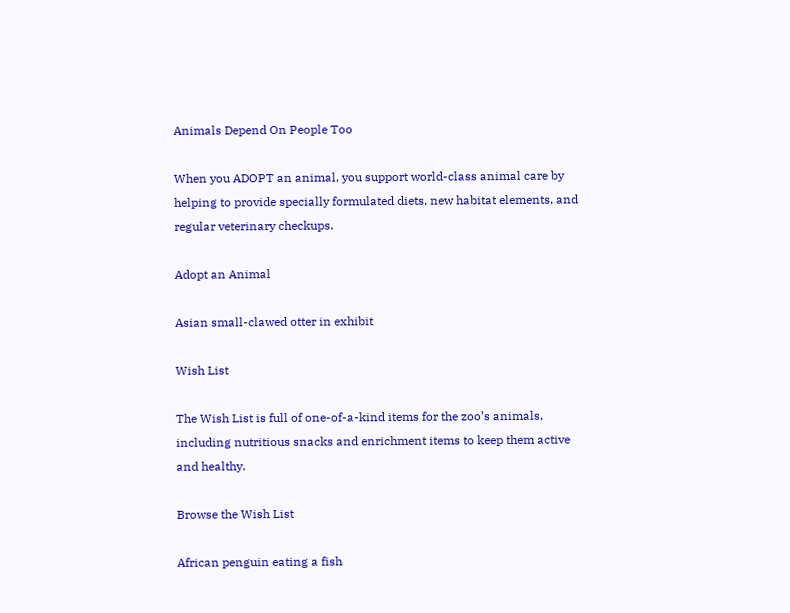Animals Depend On People Too

When you ADOPT an animal, you support world-class animal care by helping to provide specially formulated diets, new habitat elements, and regular veterinary checkups.

Adopt an Animal

Asian small-clawed otter in exhibit

Wish List

The Wish List is full of one-of-a-kind items for the zoo’s animals, including nutritious snacks and enrichment items to keep them active and healthy.

Browse the Wish List

African penguin eating a fish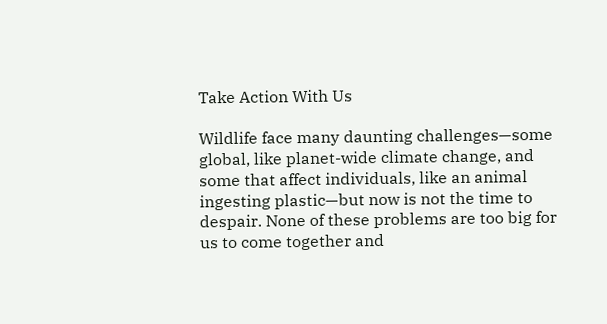Take Action With Us

Wildlife face many daunting challenges—some global, like planet-wide climate change, and some that affect individuals, like an animal ingesting plastic—but now is not the time to despair. None of these problems are too big for us to come together and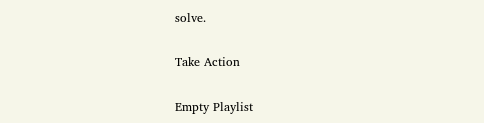solve.

Take Action

Empty Playlist